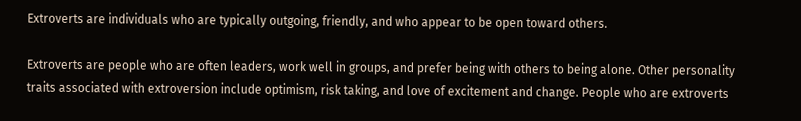Extroverts are individuals who are typically outgoing, friendly, and who appear to be open toward others.

Extroverts are people who are often leaders, work well in groups, and prefer being with others to being alone. Other personality traits associated with extroversion include optimism, risk taking, and love of excitement and change. People who are extroverts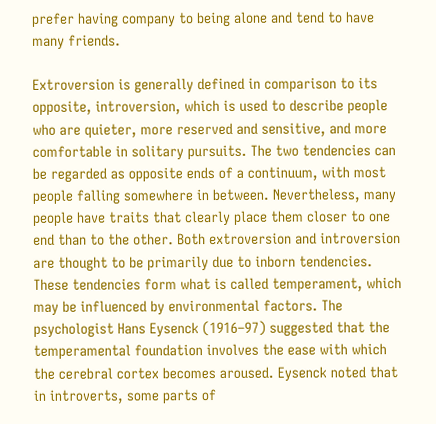prefer having company to being alone and tend to have many friends.

Extroversion is generally defined in comparison to its opposite, introversion, which is used to describe people who are quieter, more reserved and sensitive, and more comfortable in solitary pursuits. The two tendencies can be regarded as opposite ends of a continuum, with most people falling somewhere in between. Nevertheless, many people have traits that clearly place them closer to one end than to the other. Both extroversion and introversion are thought to be primarily due to inborn tendencies. These tendencies form what is called temperament, which may be influenced by environmental factors. The psychologist Hans Eysenck (1916–97) suggested that the temperamental foundation involves the ease with which the cerebral cortex becomes aroused. Eysenck noted that in introverts, some parts of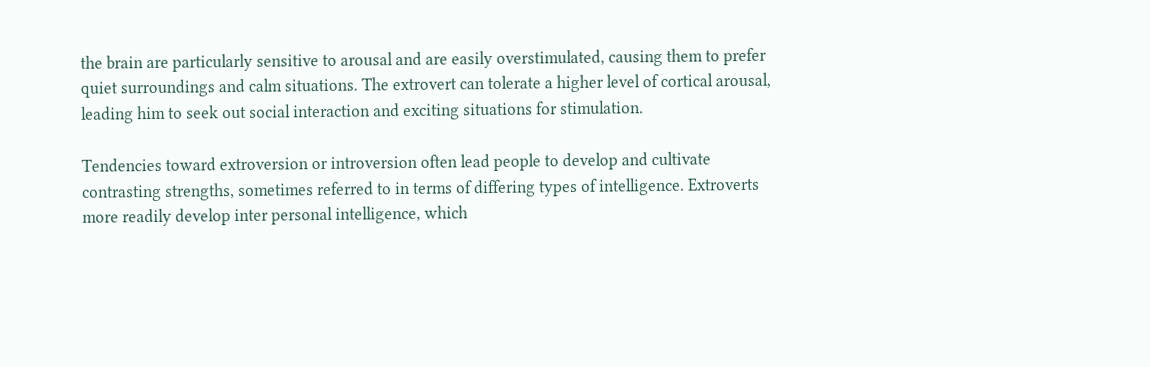the brain are particularly sensitive to arousal and are easily overstimulated, causing them to prefer quiet surroundings and calm situations. The extrovert can tolerate a higher level of cortical arousal, leading him to seek out social interaction and exciting situations for stimulation.

Tendencies toward extroversion or introversion often lead people to develop and cultivate contrasting strengths, sometimes referred to in terms of differing types of intelligence. Extroverts more readily develop inter personal intelligence, which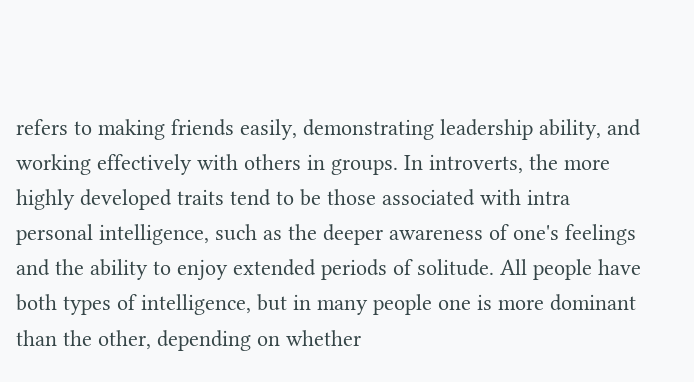refers to making friends easily, demonstrating leadership ability, and working effectively with others in groups. In introverts, the more highly developed traits tend to be those associated with intra personal intelligence, such as the deeper awareness of one's feelings and the ability to enjoy extended periods of solitude. All people have both types of intelligence, but in many people one is more dominant than the other, depending on whether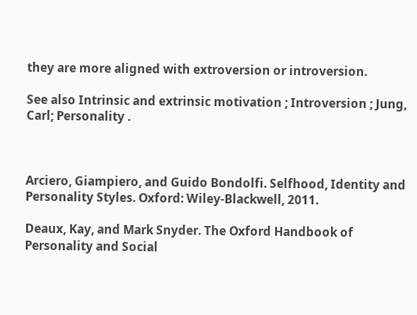they are more aligned with extroversion or introversion.

See also Intrinsic and extrinsic motivation ; Introversion ; Jung, Carl; Personality .



Arciero, Giampiero, and Guido Bondolfi. Selfhood, Identity and Personality Styles. Oxford: Wiley-Blackwell, 2011.

Deaux, Kay, and Mark Snyder. The Oxford Handbook of Personality and Social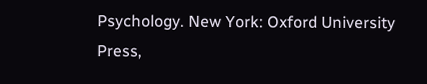Psychology. New York: Oxford University Press,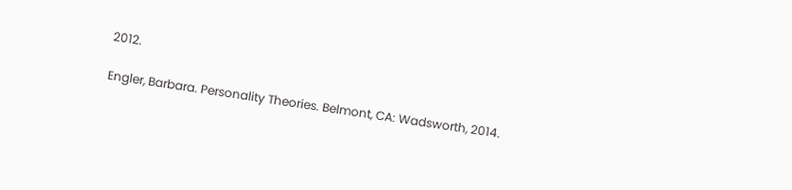2012.

Engler, Barbara. Personality Theories. Belmont, CA: Wadsworth, 2014.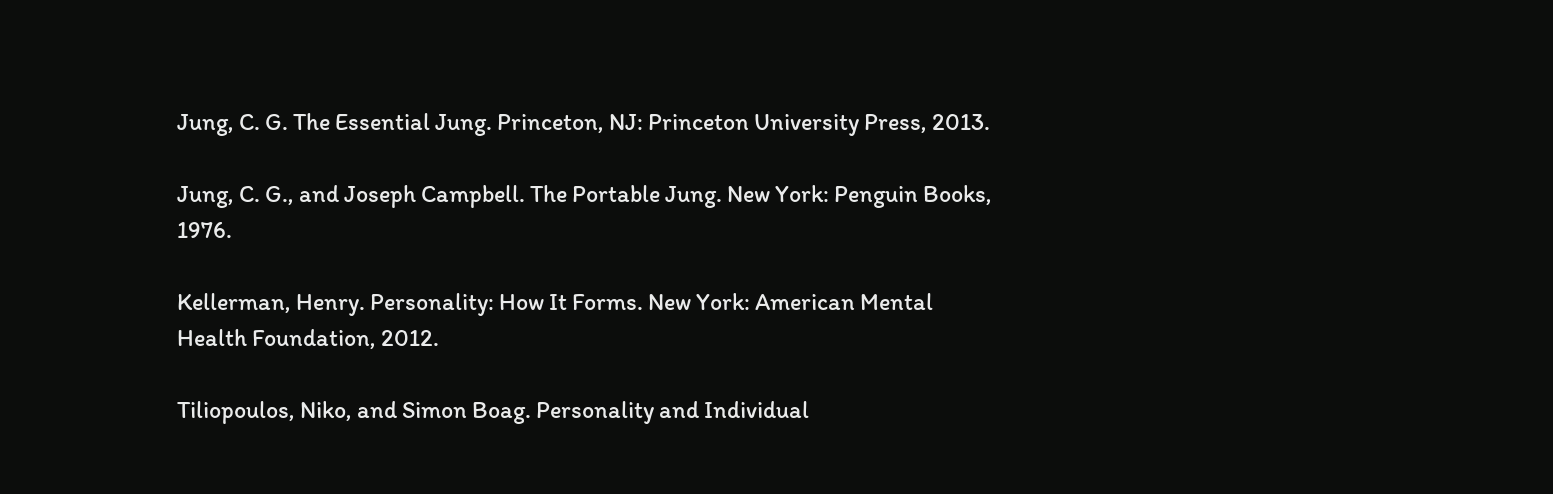Jung, C. G. The Essential Jung. Princeton, NJ: Princeton University Press, 2013.

Jung, C. G., and Joseph Campbell. The Portable Jung. New York: Penguin Books, 1976.

Kellerman, Henry. Personality: How It Forms. New York: American Mental Health Foundation, 2012.

Tiliopoulos, Niko, and Simon Boag. Personality and Individual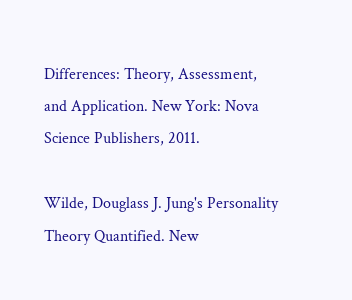Differences: Theory, Assessment, and Application. New York: Nova Science Publishers, 2011.

Wilde, Douglass J. Jung's Personality Theory Quantified. New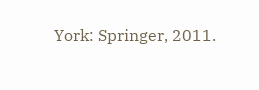York: Springer, 2011.